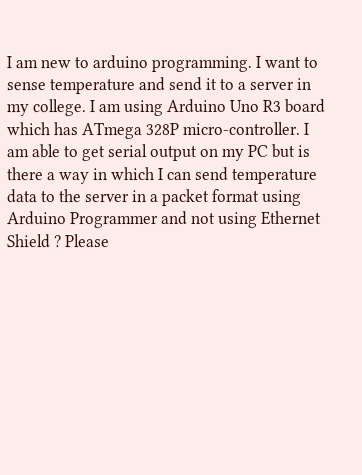I am new to arduino programming. I want to sense temperature and send it to a server in my college. I am using Arduino Uno R3 board which has ATmega 328P micro-controller. I am able to get serial output on my PC but is there a way in which I can send temperature data to the server in a packet format using Arduino Programmer and not using Ethernet Shield ? Please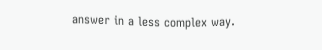answer in a less complex way.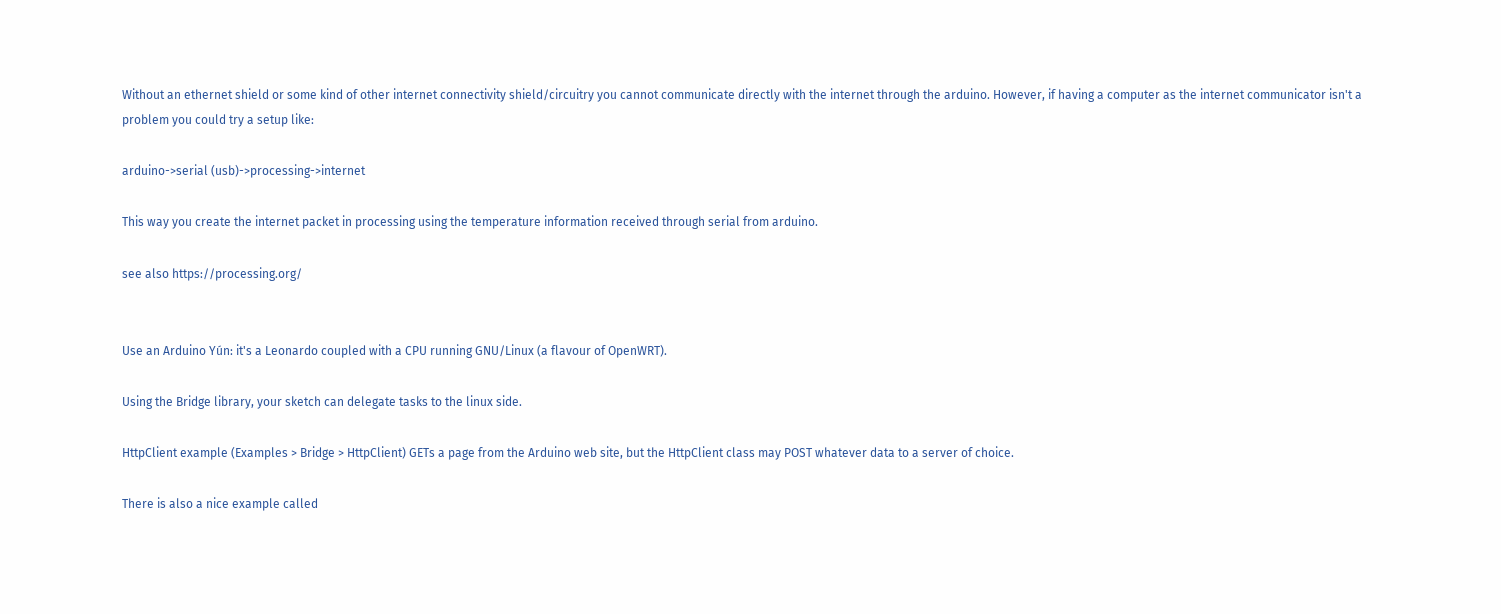Without an ethernet shield or some kind of other internet connectivity shield/circuitry you cannot communicate directly with the internet through the arduino. However, if having a computer as the internet communicator isn't a problem you could try a setup like:

arduino->serial (usb)->processing->internet

This way you create the internet packet in processing using the temperature information received through serial from arduino.

see also https://processing.org/


Use an Arduino Yún: it's a Leonardo coupled with a CPU running GNU/Linux (a flavour of OpenWRT).

Using the Bridge library, your sketch can delegate tasks to the linux side.

HttpClient example (Examples > Bridge > HttpClient) GETs a page from the Arduino web site, but the HttpClient class may POST whatever data to a server of choice.

There is also a nice example called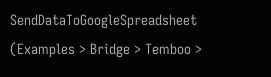SendDataToGoogleSpreadsheet (Examples > Bridge > Temboo >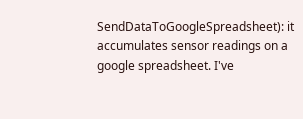SendDataToGoogleSpreadsheet): it accumulates sensor readings on a google spreadsheet. I've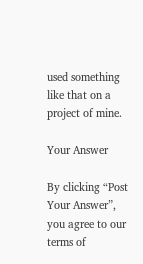used something like that on a project of mine.

Your Answer

By clicking “Post Your Answer”, you agree to our terms of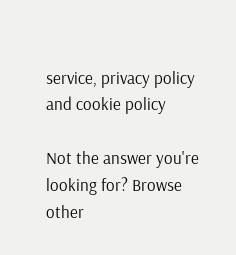service, privacy policy and cookie policy

Not the answer you're looking for? Browse other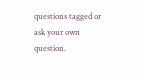questions tagged or ask your own question.